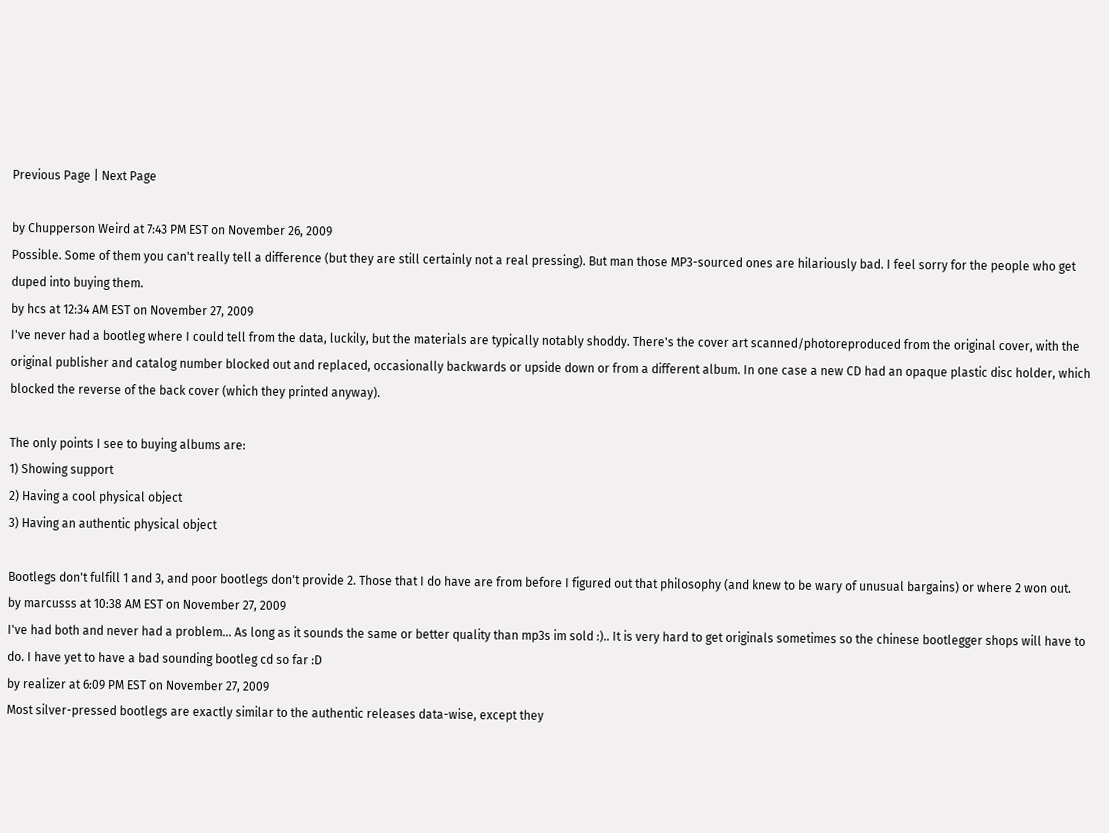Previous Page | Next Page

by Chupperson Weird at 7:43 PM EST on November 26, 2009
Possible. Some of them you can't really tell a difference (but they are still certainly not a real pressing). But man those MP3-sourced ones are hilariously bad. I feel sorry for the people who get duped into buying them.
by hcs at 12:34 AM EST on November 27, 2009
I've never had a bootleg where I could tell from the data, luckily, but the materials are typically notably shoddy. There's the cover art scanned/photoreproduced from the original cover, with the original publisher and catalog number blocked out and replaced, occasionally backwards or upside down or from a different album. In one case a new CD had an opaque plastic disc holder, which blocked the reverse of the back cover (which they printed anyway).

The only points I see to buying albums are:
1) Showing support
2) Having a cool physical object
3) Having an authentic physical object

Bootlegs don't fulfill 1 and 3, and poor bootlegs don't provide 2. Those that I do have are from before I figured out that philosophy (and knew to be wary of unusual bargains) or where 2 won out.
by marcusss at 10:38 AM EST on November 27, 2009
I've had both and never had a problem... As long as it sounds the same or better quality than mp3s im sold :).. It is very hard to get originals sometimes so the chinese bootlegger shops will have to do. I have yet to have a bad sounding bootleg cd so far :D
by realizer at 6:09 PM EST on November 27, 2009
Most silver-pressed bootlegs are exactly similar to the authentic releases data-wise, except they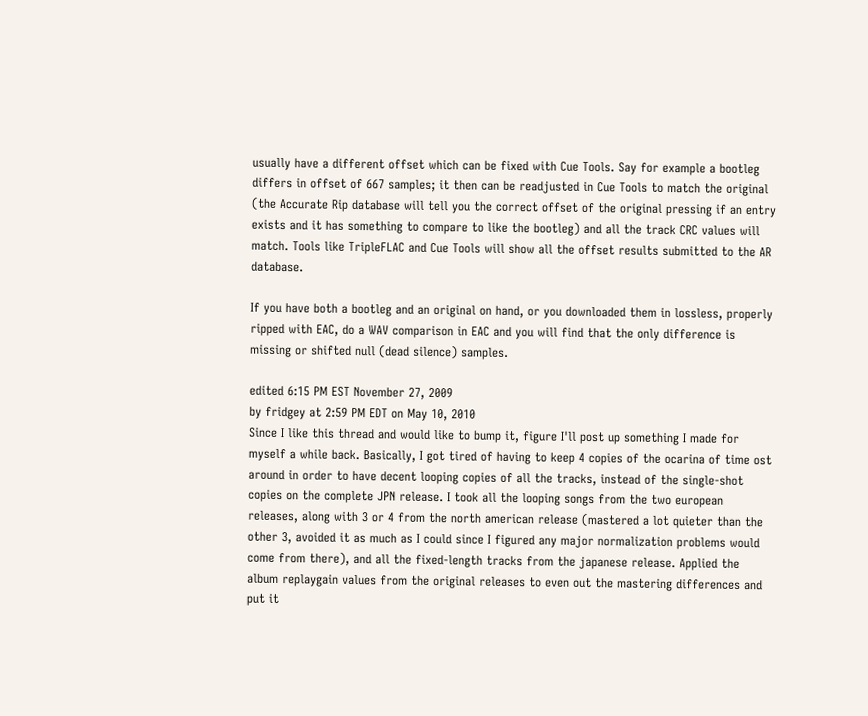usually have a different offset which can be fixed with Cue Tools. Say for example a bootleg differs in offset of 667 samples; it then can be readjusted in Cue Tools to match the original (the Accurate Rip database will tell you the correct offset of the original pressing if an entry exists and it has something to compare to like the bootleg) and all the track CRC values will match. Tools like TripleFLAC and Cue Tools will show all the offset results submitted to the AR database.

If you have both a bootleg and an original on hand, or you downloaded them in lossless, properly ripped with EAC, do a WAV comparison in EAC and you will find that the only difference is missing or shifted null (dead silence) samples.

edited 6:15 PM EST November 27, 2009
by fridgey at 2:59 PM EDT on May 10, 2010
Since I like this thread and would like to bump it, figure I'll post up something I made for myself a while back. Basically, I got tired of having to keep 4 copies of the ocarina of time ost around in order to have decent looping copies of all the tracks, instead of the single-shot copies on the complete JPN release. I took all the looping songs from the two european releases, along with 3 or 4 from the north american release (mastered a lot quieter than the other 3, avoided it as much as I could since I figured any major normalization problems would come from there), and all the fixed-length tracks from the japanese release. Applied the album replaygain values from the original releases to even out the mastering differences and put it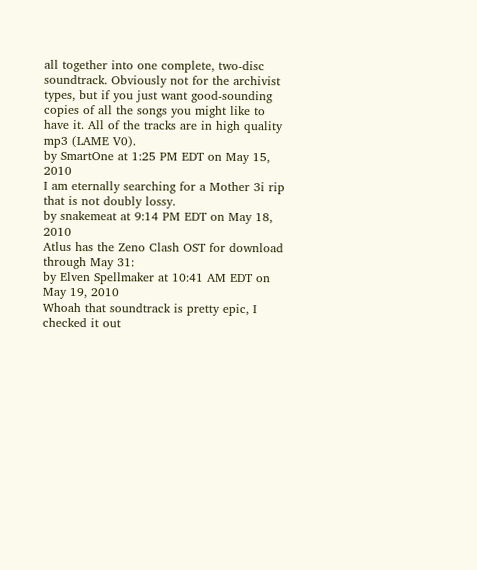all together into one complete, two-disc soundtrack. Obviously not for the archivist types, but if you just want good-sounding copies of all the songs you might like to have it. All of the tracks are in high quality mp3 (LAME V0).
by SmartOne at 1:25 PM EDT on May 15, 2010
I am eternally searching for a Mother 3i rip that is not doubly lossy.
by snakemeat at 9:14 PM EDT on May 18, 2010
Atlus has the Zeno Clash OST for download through May 31:
by Elven Spellmaker at 10:41 AM EDT on May 19, 2010
Whoah that soundtrack is pretty epic, I checked it out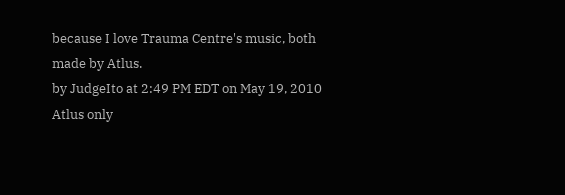because I love Trauma Centre's music, both made by Atlus.
by JudgeIto at 2:49 PM EDT on May 19, 2010
Atlus only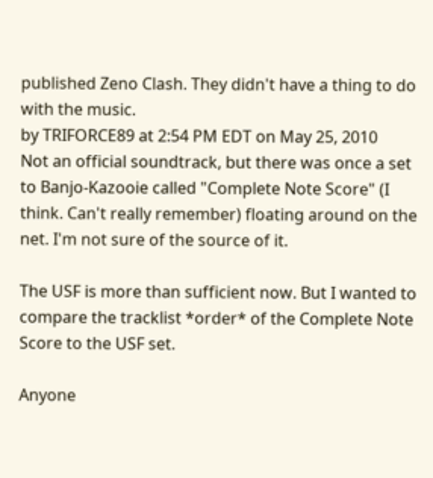published Zeno Clash. They didn't have a thing to do with the music.
by TRIFORCE89 at 2:54 PM EDT on May 25, 2010
Not an official soundtrack, but there was once a set to Banjo-Kazooie called "Complete Note Score" (I think. Can't really remember) floating around on the net. I'm not sure of the source of it.

The USF is more than sufficient now. But I wanted to compare the tracklist *order* of the Complete Note Score to the USF set.

Anyone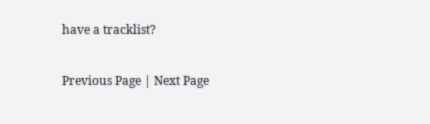have a tracklist?

Previous Page | Next Page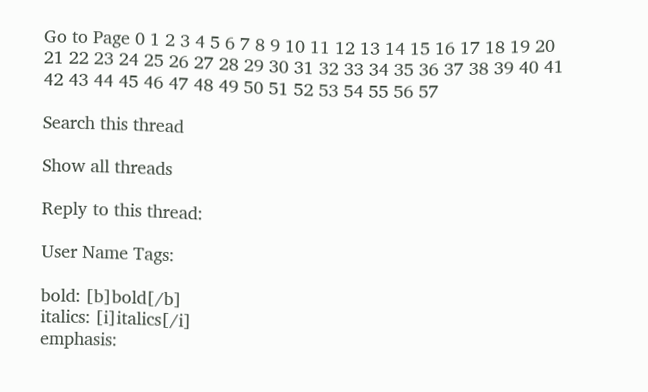Go to Page 0 1 2 3 4 5 6 7 8 9 10 11 12 13 14 15 16 17 18 19 20 21 22 23 24 25 26 27 28 29 30 31 32 33 34 35 36 37 38 39 40 41 42 43 44 45 46 47 48 49 50 51 52 53 54 55 56 57

Search this thread

Show all threads

Reply to this thread:

User Name Tags:

bold: [b]bold[/b]
italics: [i]italics[/i]
emphasis: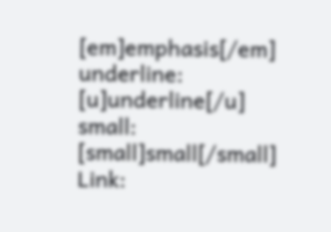[em]emphasis[/em]
underline: [u]underline[/u]
small: [small]small[/small]
Link: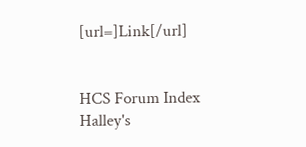[url=]Link[/url]


HCS Forum Index
Halley's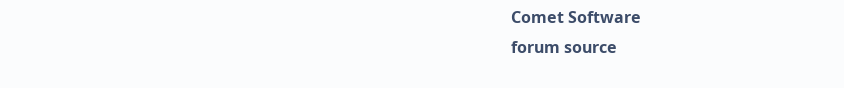Comet Software
forum source